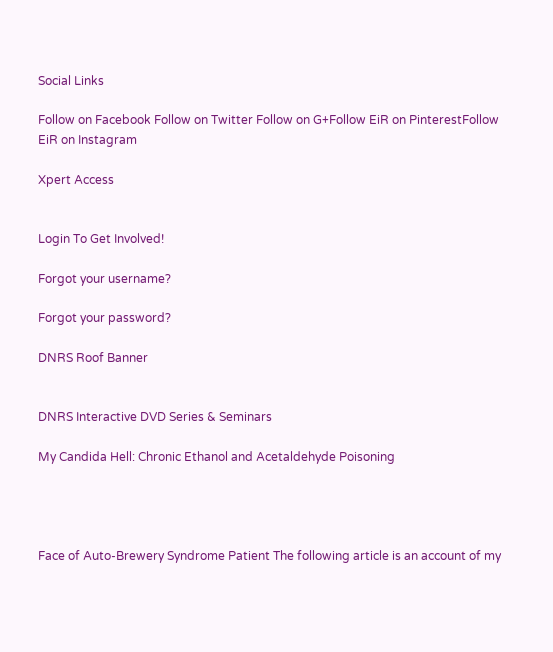Social Links

Follow on Facebook Follow on Twitter Follow on G+Follow EiR on PinterestFollow EiR on Instagram

Xpert Access


Login To Get Involved!

Forgot your username?

Forgot your password?

DNRS Roof Banner


DNRS Interactive DVD Series & Seminars

My Candida Hell: Chronic Ethanol and Acetaldehyde Poisoning




Face of Auto-Brewery Syndrome Patient The following article is an account of my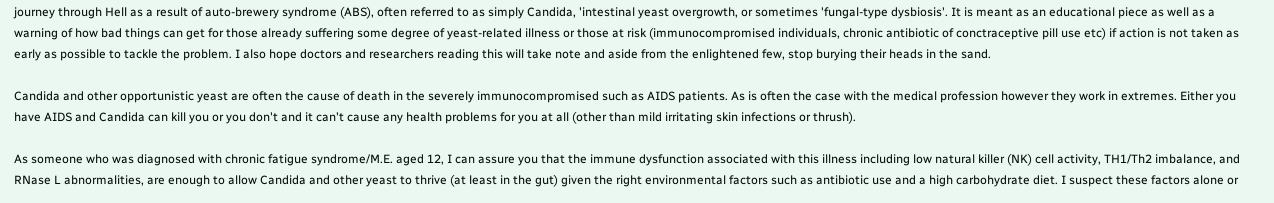journey through Hell as a result of auto-brewery syndrome (ABS), often referred to as simply Candida, 'intestinal yeast overgrowth, or sometimes 'fungal-type dysbiosis'. It is meant as an educational piece as well as a warning of how bad things can get for those already suffering some degree of yeast-related illness or those at risk (immunocompromised individuals, chronic antibiotic of conctraceptive pill use etc) if action is not taken as early as possible to tackle the problem. I also hope doctors and researchers reading this will take note and aside from the enlightened few, stop burying their heads in the sand.

Candida and other opportunistic yeast are often the cause of death in the severely immunocompromised such as AIDS patients. As is often the case with the medical profession however they work in extremes. Either you have AIDS and Candida can kill you or you don't and it can't cause any health problems for you at all (other than mild irritating skin infections or thrush).

As someone who was diagnosed with chronic fatigue syndrome/M.E. aged 12, I can assure you that the immune dysfunction associated with this illness including low natural killer (NK) cell activity, TH1/Th2 imbalance, and RNase L abnormalities, are enough to allow Candida and other yeast to thrive (at least in the gut) given the right environmental factors such as antibiotic use and a high carbohydrate diet. I suspect these factors alone or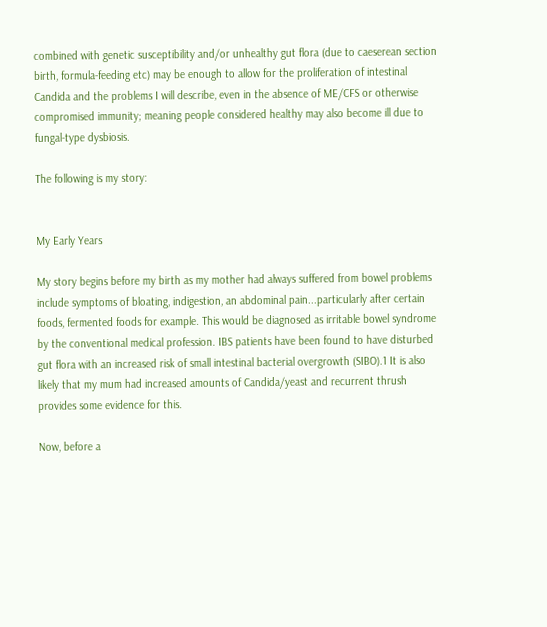combined with genetic susceptibility and/or unhealthy gut flora (due to caeserean section birth, formula-feeding etc) may be enough to allow for the proliferation of intestinal Candida and the problems I will describe, even in the absence of ME/CFS or otherwise compromised immunity; meaning people considered healthy may also become ill due to fungal-type dysbiosis.

The following is my story:


My Early Years

My story begins before my birth as my mother had always suffered from bowel problems include symptoms of bloating, indigestion, an abdominal pain...particularly after certain foods, fermented foods for example. This would be diagnosed as irritable bowel syndrome by the conventional medical profession. IBS patients have been found to have disturbed gut flora with an increased risk of small intestinal bacterial overgrowth (SIBO).1 It is also likely that my mum had increased amounts of Candida/yeast and recurrent thrush provides some evidence for this.

Now, before a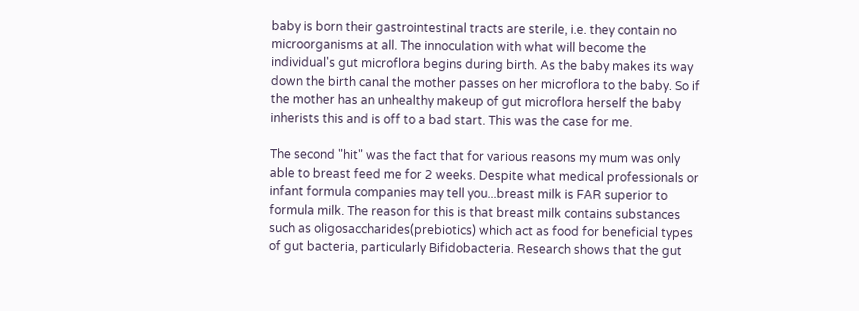baby is born their gastrointestinal tracts are sterile, i.e. they contain no microorganisms at all. The innoculation with what will become the individual's gut microflora begins during birth. As the baby makes its way down the birth canal the mother passes on her microflora to the baby. So if the mother has an unhealthy makeup of gut microflora herself the baby inherists this and is off to a bad start. This was the case for me.

The second "hit" was the fact that for various reasons my mum was only able to breast feed me for 2 weeks. Despite what medical professionals or infant formula companies may tell you...breast milk is FAR superior to formula milk. The reason for this is that breast milk contains substances such as oligosaccharides(prebiotics) which act as food for beneficial types of gut bacteria, particularly Bifidobacteria. Research shows that the gut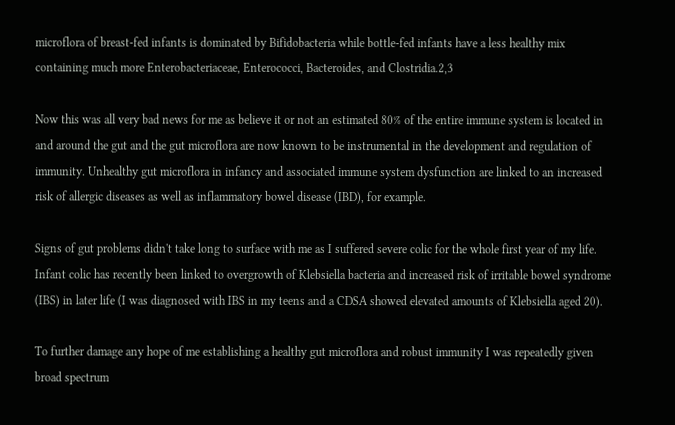microflora of breast-fed infants is dominated by Bifidobacteria while bottle-fed infants have a less healthy mix containing much more Enterobacteriaceae, Enterococci, Bacteroides, and Clostridia.2,3

Now this was all very bad news for me as believe it or not an estimated 80% of the entire immune system is located in and around the gut and the gut microflora are now known to be instrumental in the development and regulation of immunity. Unhealthy gut microflora in infancy and associated immune system dysfunction are linked to an increased risk of allergic diseases as well as inflammatory bowel disease (IBD), for example.

Signs of gut problems didn't take long to surface with me as I suffered severe colic for the whole first year of my life. Infant colic has recently been linked to overgrowth of Klebsiella bacteria and increased risk of irritable bowel syndrome (IBS) in later life (I was diagnosed with IBS in my teens and a CDSA showed elevated amounts of Klebsiella aged 20).

To further damage any hope of me establishing a healthy gut microflora and robust immunity I was repeatedly given broad spectrum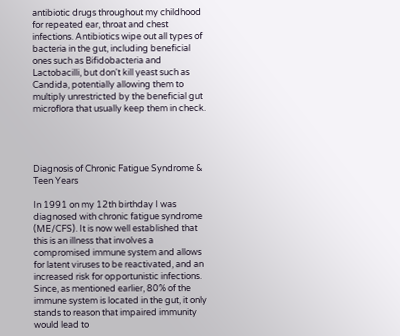antibiotic drugs throughout my childhood for repeated ear, throat and chest infections. Antibiotics wipe out all types of bacteria in the gut, including beneficial ones such as Bifidobacteria and Lactobacilli, but don't kill yeast such as Candida, potentially allowing them to multiply unrestricted by the beneficial gut microflora that usually keep them in check.




Diagnosis of Chronic Fatigue Syndrome & Teen Years

In 1991 on my 12th birthday I was diagnosed with chronic fatigue syndrome (ME/CFS). It is now well established that this is an illness that involves a compromised immune system and allows for latent viruses to be reactivated, and an increased risk for opportunistic infections. Since, as mentioned earlier, 80% of the immune system is located in the gut, it only stands to reason that impaired immunity would lead to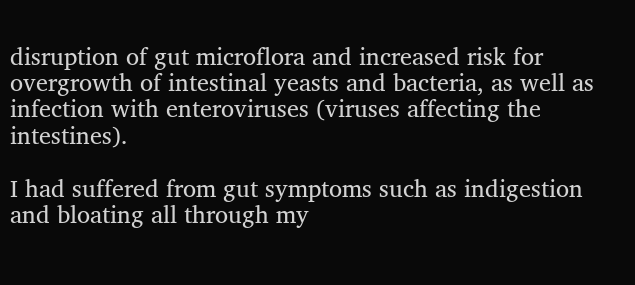disruption of gut microflora and increased risk for overgrowth of intestinal yeasts and bacteria, as well as infection with enteroviruses (viruses affecting the intestines).

I had suffered from gut symptoms such as indigestion and bloating all through my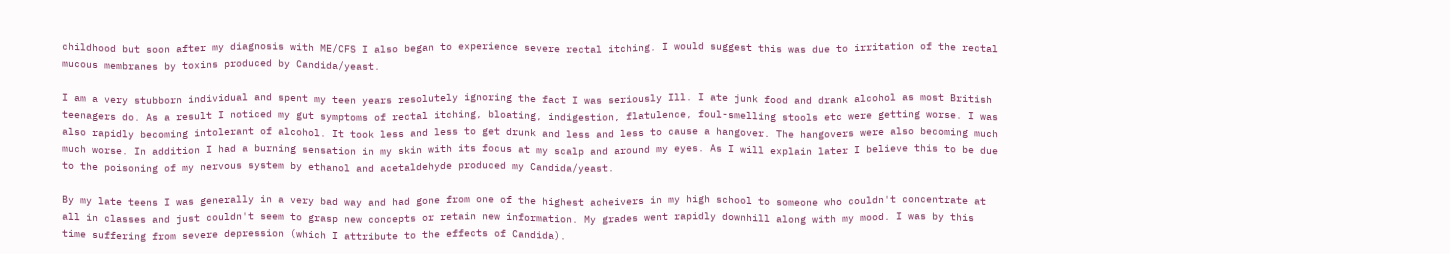childhood but soon after my diagnosis with ME/CFS I also began to experience severe rectal itching. I would suggest this was due to irritation of the rectal mucous membranes by toxins produced by Candida/yeast.

I am a very stubborn individual and spent my teen years resolutely ignoring the fact I was seriously Ill. I ate junk food and drank alcohol as most British teenagers do. As a result I noticed my gut symptoms of rectal itching, bloating, indigestion, flatulence, foul-smelling stools etc were getting worse. I was also rapidly becoming intolerant of alcohol. It took less and less to get drunk and less and less to cause a hangover. The hangovers were also becoming much much worse. In addition I had a burning sensation in my skin with its focus at my scalp and around my eyes. As I will explain later I believe this to be due to the poisoning of my nervous system by ethanol and acetaldehyde produced my Candida/yeast.

By my late teens I was generally in a very bad way and had gone from one of the highest acheivers in my high school to someone who couldn't concentrate at all in classes and just couldn't seem to grasp new concepts or retain new information. My grades went rapidly downhill along with my mood. I was by this time suffering from severe depression (which I attribute to the effects of Candida).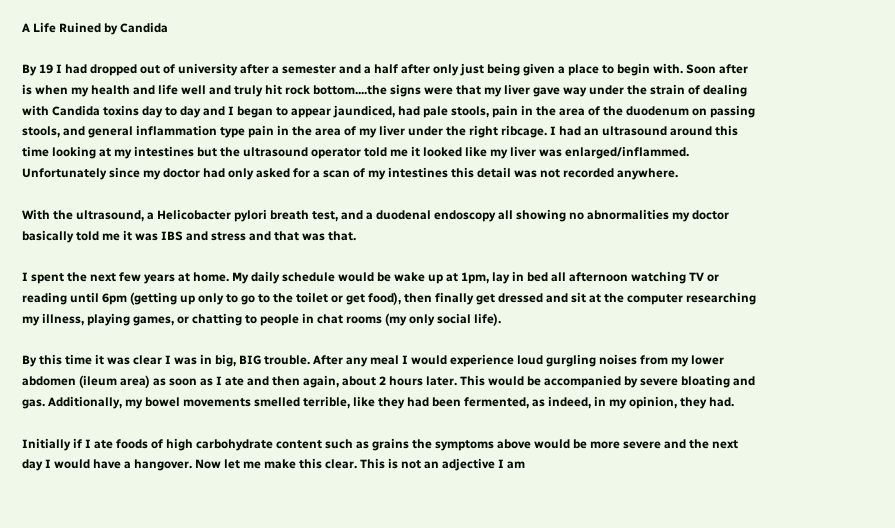A Life Ruined by Candida

By 19 I had dropped out of university after a semester and a half after only just being given a place to begin with. Soon after is when my health and life well and truly hit rock bottom....the signs were that my liver gave way under the strain of dealing with Candida toxins day to day and I began to appear jaundiced, had pale stools, pain in the area of the duodenum on passing stools, and general inflammation type pain in the area of my liver under the right ribcage. I had an ultrasound around this time looking at my intestines but the ultrasound operator told me it looked like my liver was enlarged/inflammed. Unfortunately since my doctor had only asked for a scan of my intestines this detail was not recorded anywhere.

With the ultrasound, a Helicobacter pylori breath test, and a duodenal endoscopy all showing no abnormalities my doctor basically told me it was IBS and stress and that was that.

I spent the next few years at home. My daily schedule would be wake up at 1pm, lay in bed all afternoon watching TV or reading until 6pm (getting up only to go to the toilet or get food), then finally get dressed and sit at the computer researching my illness, playing games, or chatting to people in chat rooms (my only social life).

By this time it was clear I was in big, BIG trouble. After any meal I would experience loud gurgling noises from my lower abdomen (ileum area) as soon as I ate and then again, about 2 hours later. This would be accompanied by severe bloating and gas. Additionally, my bowel movements smelled terrible, like they had been fermented, as indeed, in my opinion, they had.

Initially if I ate foods of high carbohydrate content such as grains the symptoms above would be more severe and the next day I would have a hangover. Now let me make this clear. This is not an adjective I am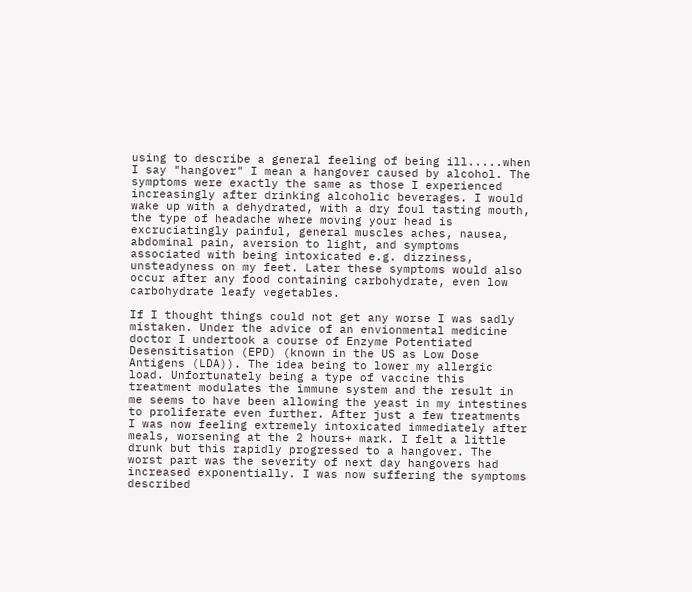using to describe a general feeling of being ill.....when I say "hangover" I mean a hangover caused by alcohol. The symptoms were exactly the same as those I experienced increasingly after drinking alcoholic beverages. I would wake up with a dehydrated, with a dry foul tasting mouth, the type of headache where moving your head is excruciatingly painful, general muscles aches, nausea, abdominal pain, aversion to light, and symptoms associated with being intoxicated e.g. dizziness, unsteadyness on my feet. Later these symptoms would also occur after any food containing carbohydrate, even low carbohydrate leafy vegetables.

If I thought things could not get any worse I was sadly mistaken. Under the advice of an envionmental medicine doctor I undertook a course of Enzyme Potentiated Desensitisation (EPD) (known in the US as Low Dose Antigens (LDA)). The idea being to lower my allergic load. Unfortunately being a type of vaccine this treatment modulates the immune system and the result in me seems to have been allowing the yeast in my intestines to proliferate even further. After just a few treatments I was now feeling extremely intoxicated immediately after meals, worsening at the 2 hours+ mark. I felt a little drunk but this rapidly progressed to a hangover. The worst part was the severity of next day hangovers had increased exponentially. I was now suffering the symptoms described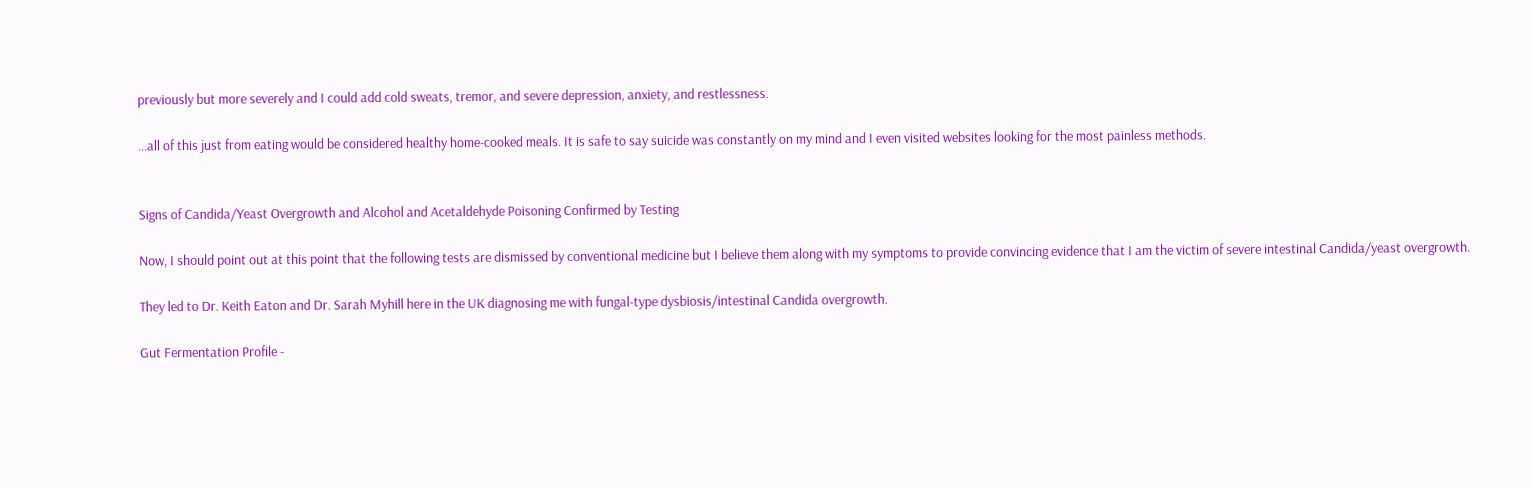previously but more severely and I could add cold sweats, tremor, and severe depression, anxiety, and restlessness.

...all of this just from eating would be considered healthy home-cooked meals. It is safe to say suicide was constantly on my mind and I even visited websites looking for the most painless methods.


Signs of Candida/Yeast Overgrowth and Alcohol and Acetaldehyde Poisoning Confirmed by Testing

Now, I should point out at this point that the following tests are dismissed by conventional medicine but I believe them along with my symptoms to provide convincing evidence that I am the victim of severe intestinal Candida/yeast overgrowth.

They led to Dr. Keith Eaton and Dr. Sarah Myhill here in the UK diagnosing me with fungal-type dysbiosis/intestinal Candida overgrowth.

Gut Fermentation Profile -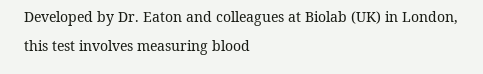Developed by Dr. Eaton and colleagues at Biolab (UK) in London, this test involves measuring blood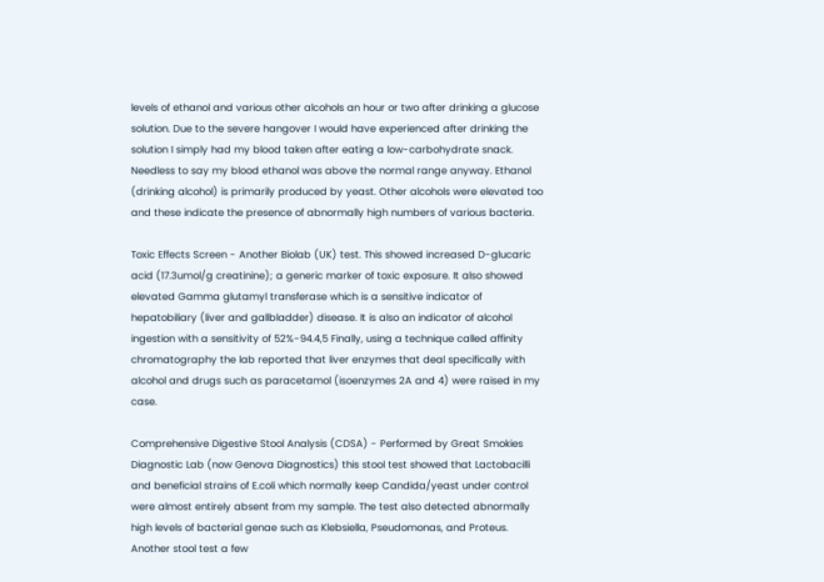levels of ethanol and various other alcohols an hour or two after drinking a glucose solution. Due to the severe hangover I would have experienced after drinking the solution I simply had my blood taken after eating a low-carbohydrate snack. Needless to say my blood ethanol was above the normal range anyway. Ethanol (drinking alcohol) is primarily produced by yeast. Other alcohols were elevated too and these indicate the presence of abnormally high numbers of various bacteria.

Toxic Effects Screen - Another Biolab (UK) test. This showed increased D-glucaric acid (17.3umol/g creatinine); a generic marker of toxic exposure. It also showed elevated Gamma glutamyl transferase which is a sensitive indicator of hepatobiliary (liver and gallbladder) disease. It is also an indicator of alcohol ingestion with a sensitivity of 52%-94.4,5 Finally, using a technique called affinity chromatography the lab reported that liver enzymes that deal specifically with alcohol and drugs such as paracetamol (isoenzymes 2A and 4) were raised in my case.

Comprehensive Digestive Stool Analysis (CDSA) - Performed by Great Smokies Diagnostic Lab (now Genova Diagnostics) this stool test showed that Lactobacilli and beneficial strains of E.coli which normally keep Candida/yeast under control were almost entirely absent from my sample. The test also detected abnormally high levels of bacterial genae such as Klebsiella, Pseudomonas, and Proteus. Another stool test a few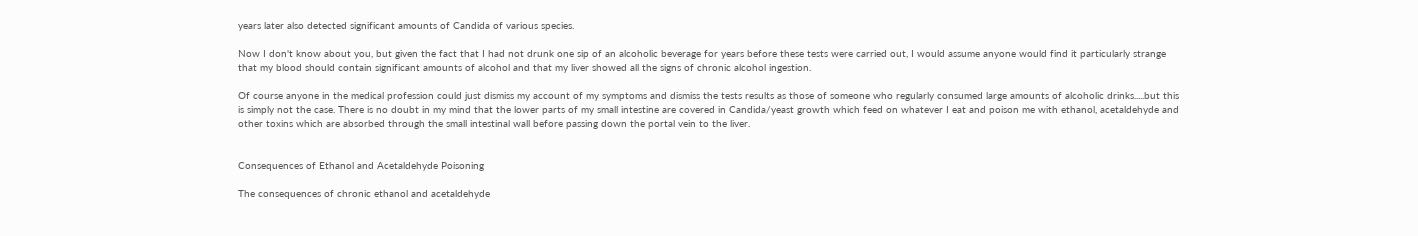years later also detected significant amounts of Candida of various species.

Now I don't know about you, but given the fact that I had not drunk one sip of an alcoholic beverage for years before these tests were carried out, I would assume anyone would find it particularly strange that my blood should contain significant amounts of alcohol and that my liver showed all the signs of chronic alcohol ingestion.

Of course anyone in the medical profession could just dismiss my account of my symptoms and dismiss the tests results as those of someone who regularly consumed large amounts of alcoholic drinks.....but this is simply not the case. There is no doubt in my mind that the lower parts of my small intestine are covered in Candida/yeast growth which feed on whatever I eat and poison me with ethanol, acetaldehyde and other toxins which are absorbed through the small intestinal wall before passing down the portal vein to the liver.


Consequences of Ethanol and Acetaldehyde Poisoning

The consequences of chronic ethanol and acetaldehyde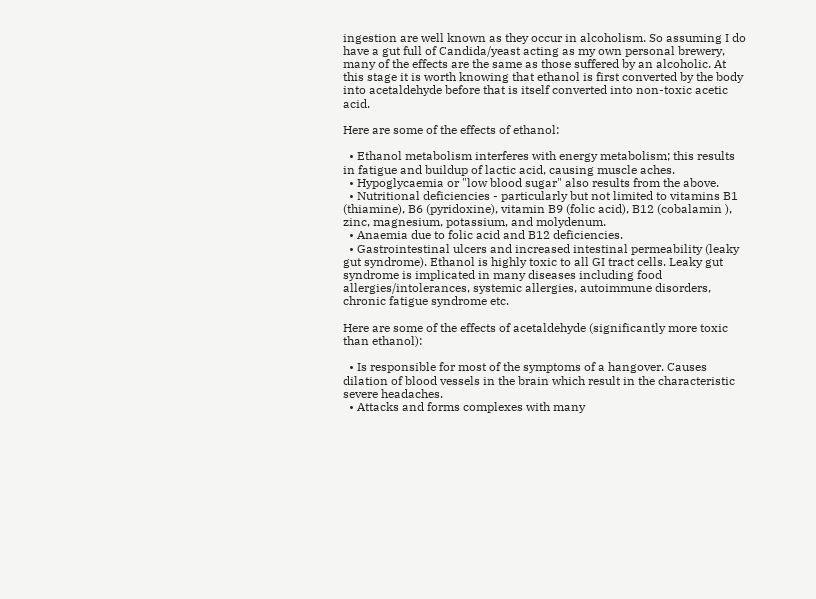ingestion are well known as they occur in alcoholism. So assuming I do have a gut full of Candida/yeast acting as my own personal brewery, many of the effects are the same as those suffered by an alcoholic. At this stage it is worth knowing that ethanol is first converted by the body into acetaldehyde before that is itself converted into non-toxic acetic acid.

Here are some of the effects of ethanol:

  • Ethanol metabolism interferes with energy metabolism; this results in fatigue and buildup of lactic acid, causing muscle aches.
  • Hypoglycaemia or "low blood sugar" also results from the above.
  • Nutritional deficiencies - particularly but not limited to vitamins B1 (thiamine), B6 (pyridoxine), vitamin B9 (folic acid), B12 (cobalamin ), zinc, magnesium, potassium, and molydenum.
  • Anaemia due to folic acid and B12 deficiencies.
  • Gastrointestinal ulcers and increased intestinal permeability (leaky gut syndrome). Ethanol is highly toxic to all GI tract cells. Leaky gut syndrome is implicated in many diseases including food allergies/intolerances, systemic allergies, autoimmune disorders, chronic fatigue syndrome etc.

Here are some of the effects of acetaldehyde (significantly more toxic than ethanol):

  • Is responsible for most of the symptoms of a hangover. Causes dilation of blood vessels in the brain which result in the characteristic severe headaches.
  • Attacks and forms complexes with many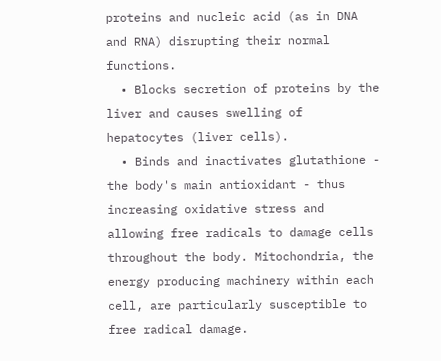proteins and nucleic acid (as in DNA and RNA) disrupting their normal functions.
  • Blocks secretion of proteins by the liver and causes swelling of hepatocytes (liver cells).
  • Binds and inactivates glutathione - the body's main antioxidant - thus increasing oxidative stress and allowing free radicals to damage cells throughout the body. Mitochondria, the energy producing machinery within each cell, are particularly susceptible to free radical damage.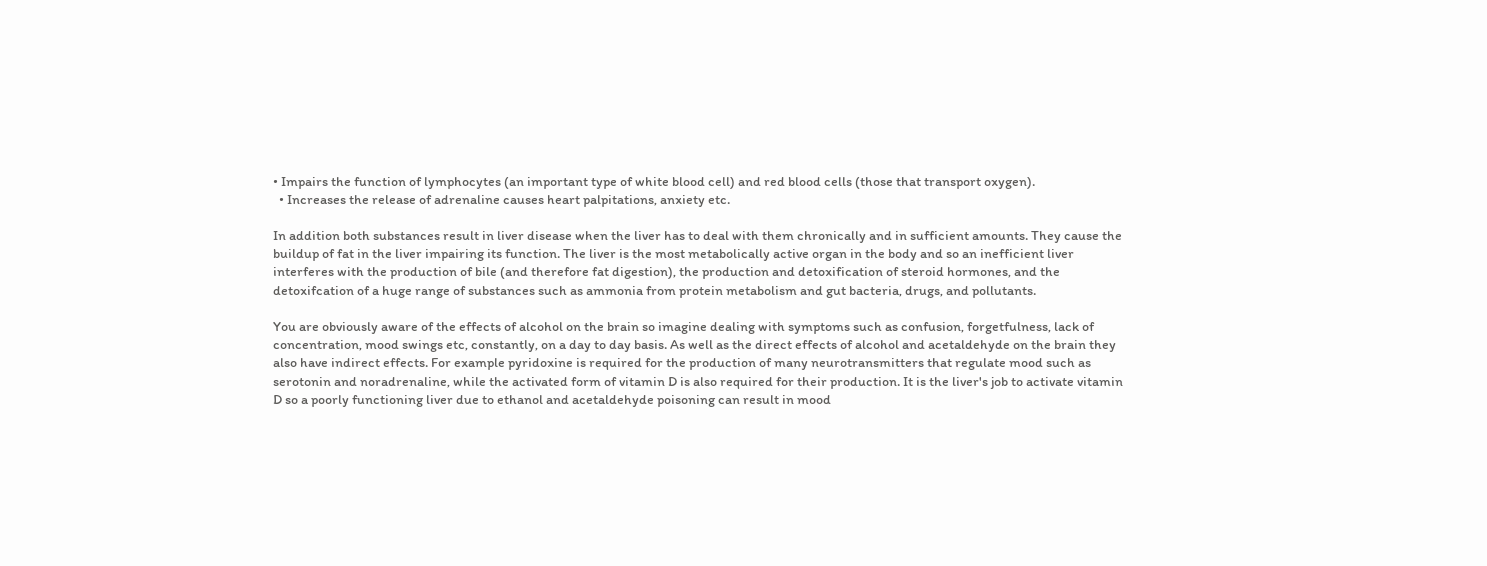• Impairs the function of lymphocytes (an important type of white blood cell) and red blood cells (those that transport oxygen).
  • Increases the release of adrenaline causes heart palpitations, anxiety etc.

In addition both substances result in liver disease when the liver has to deal with them chronically and in sufficient amounts. They cause the buildup of fat in the liver impairing its function. The liver is the most metabolically active organ in the body and so an inefficient liver interferes with the production of bile (and therefore fat digestion), the production and detoxification of steroid hormones, and the detoxifcation of a huge range of substances such as ammonia from protein metabolism and gut bacteria, drugs, and pollutants.

You are obviously aware of the effects of alcohol on the brain so imagine dealing with symptoms such as confusion, forgetfulness, lack of concentration, mood swings etc, constantly, on a day to day basis. As well as the direct effects of alcohol and acetaldehyde on the brain they also have indirect effects. For example pyridoxine is required for the production of many neurotransmitters that regulate mood such as serotonin and noradrenaline, while the activated form of vitamin D is also required for their production. It is the liver's job to activate vitamin D so a poorly functioning liver due to ethanol and acetaldehyde poisoning can result in mood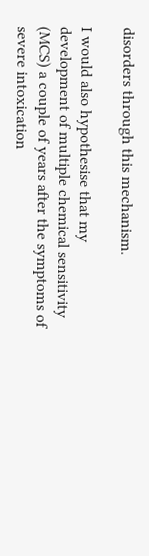disorders through this mechanism.

I would also hypothesise that my development of multiple chemical sensitivity (MCS) a couple of years after the symptoms of severe intoxication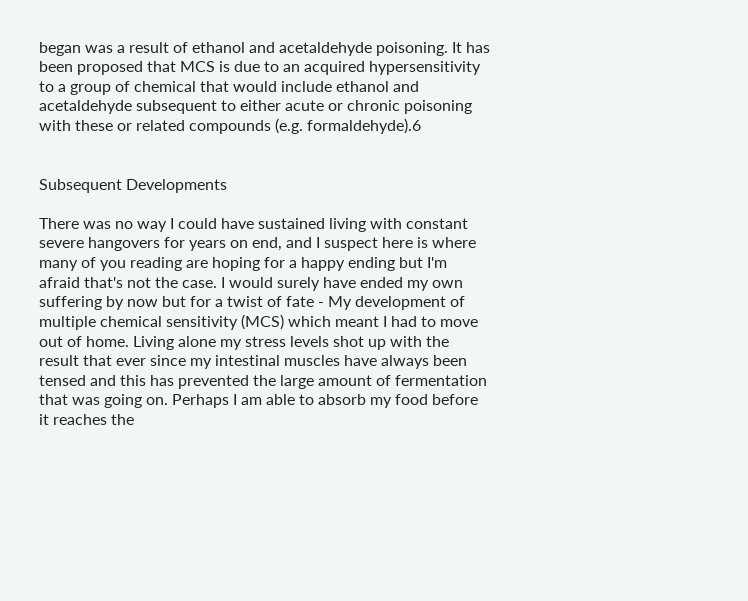began was a result of ethanol and acetaldehyde poisoning. It has been proposed that MCS is due to an acquired hypersensitivity to a group of chemical that would include ethanol and acetaldehyde subsequent to either acute or chronic poisoning with these or related compounds (e.g. formaldehyde).6


Subsequent Developments

There was no way I could have sustained living with constant severe hangovers for years on end, and I suspect here is where many of you reading are hoping for a happy ending but I'm afraid that's not the case. I would surely have ended my own suffering by now but for a twist of fate - My development of multiple chemical sensitivity (MCS) which meant I had to move out of home. Living alone my stress levels shot up with the result that ever since my intestinal muscles have always been tensed and this has prevented the large amount of fermentation that was going on. Perhaps I am able to absorb my food before it reaches the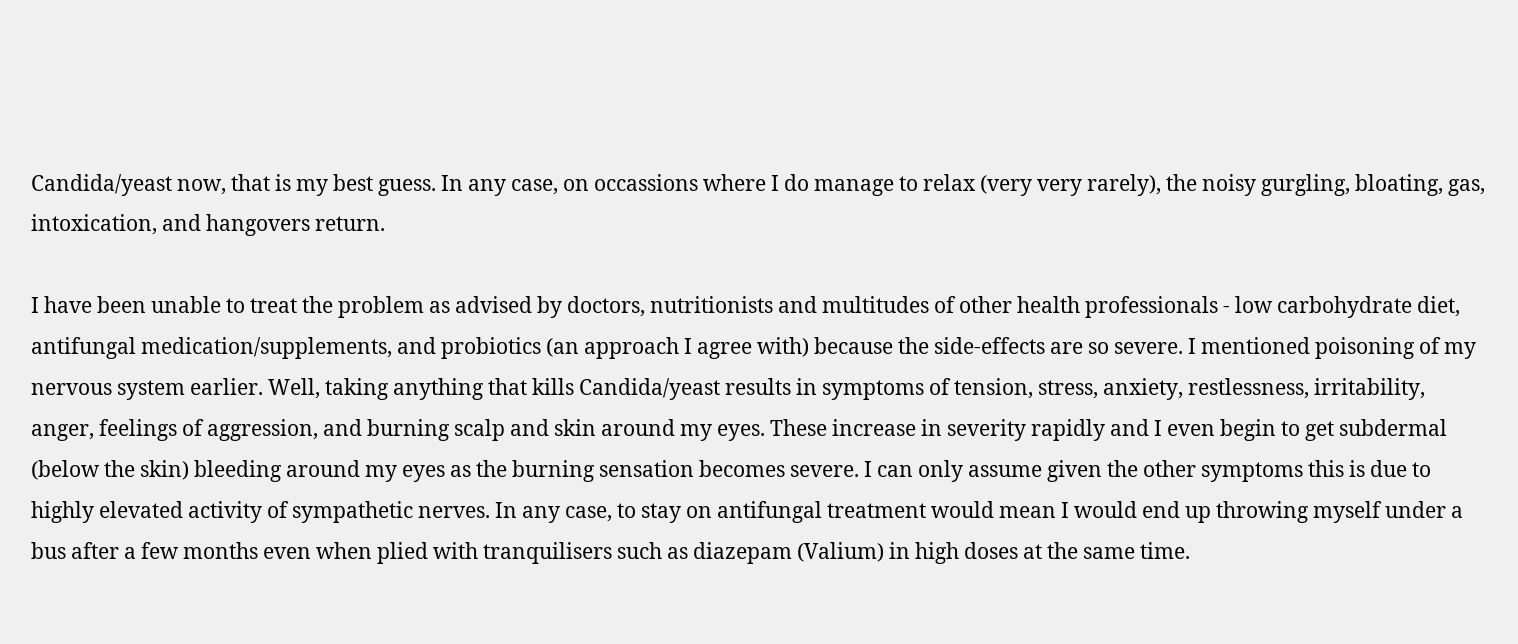Candida/yeast now, that is my best guess. In any case, on occassions where I do manage to relax (very very rarely), the noisy gurgling, bloating, gas, intoxication, and hangovers return.

I have been unable to treat the problem as advised by doctors, nutritionists and multitudes of other health professionals - low carbohydrate diet, antifungal medication/supplements, and probiotics (an approach I agree with) because the side-effects are so severe. I mentioned poisoning of my nervous system earlier. Well, taking anything that kills Candida/yeast results in symptoms of tension, stress, anxiety, restlessness, irritability, anger, feelings of aggression, and burning scalp and skin around my eyes. These increase in severity rapidly and I even begin to get subdermal (below the skin) bleeding around my eyes as the burning sensation becomes severe. I can only assume given the other symptoms this is due to highly elevated activity of sympathetic nerves. In any case, to stay on antifungal treatment would mean I would end up throwing myself under a bus after a few months even when plied with tranquilisers such as diazepam (Valium) in high doses at the same time.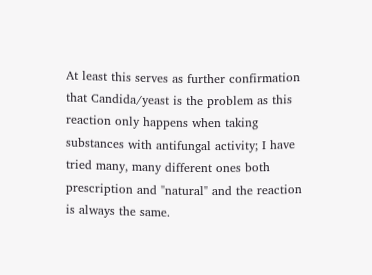At least this serves as further confirmation that Candida/yeast is the problem as this reaction only happens when taking substances with antifungal activity; I have tried many, many different ones both prescription and "natural" and the reaction is always the same.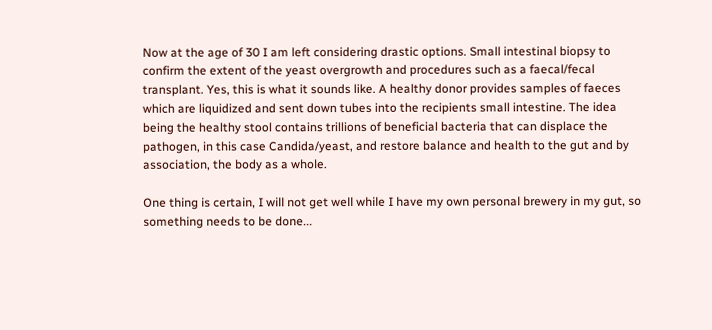Now at the age of 30 I am left considering drastic options. Small intestinal biopsy to confirm the extent of the yeast overgrowth and procedures such as a faecal/fecal transplant. Yes, this is what it sounds like. A healthy donor provides samples of faeces which are liquidized and sent down tubes into the recipients small intestine. The idea being the healthy stool contains trillions of beneficial bacteria that can displace the pathogen, in this case Candida/yeast, and restore balance and health to the gut and by association, the body as a whole.

One thing is certain, I will not get well while I have my own personal brewery in my gut, so something needs to be done...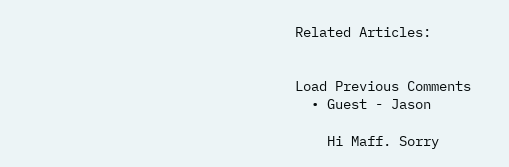Related Articles:


Load Previous Comments
  • Guest - Jason

    Hi Maff. Sorry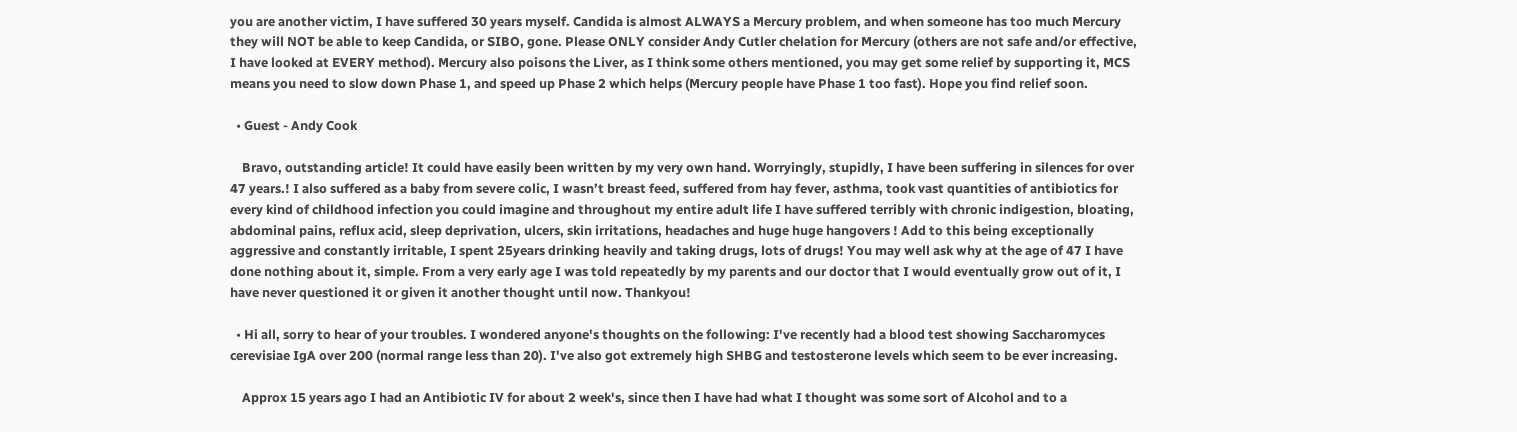you are another victim, I have suffered 30 years myself. Candida is almost ALWAYS a Mercury problem, and when someone has too much Mercury they will NOT be able to keep Candida, or SIBO, gone. Please ONLY consider Andy Cutler chelation for Mercury (others are not safe and/or effective, I have looked at EVERY method). Mercury also poisons the Liver, as I think some others mentioned, you may get some relief by supporting it, MCS means you need to slow down Phase 1, and speed up Phase 2 which helps (Mercury people have Phase 1 too fast). Hope you find relief soon.

  • Guest - Andy Cook

    Bravo, outstanding article! It could have easily been written by my very own hand. Worryingly, stupidly, I have been suffering in silences for over 47 years.! I also suffered as a baby from severe colic, I wasn’t breast feed, suffered from hay fever, asthma, took vast quantities of antibiotics for every kind of childhood infection you could imagine and throughout my entire adult life I have suffered terribly with chronic indigestion, bloating, abdominal pains, reflux acid, sleep deprivation, ulcers, skin irritations, headaches and huge huge hangovers ! Add to this being exceptionally aggressive and constantly irritable, I spent 25years drinking heavily and taking drugs, lots of drugs! You may well ask why at the age of 47 I have done nothing about it, simple. From a very early age I was told repeatedly by my parents and our doctor that I would eventually grow out of it, I have never questioned it or given it another thought until now. Thankyou!

  • Hi all, sorry to hear of your troubles. I wondered anyone's thoughts on the following: I've recently had a blood test showing Saccharomyces cerevisiae IgA over 200 (normal range less than 20). I've also got extremely high SHBG and testosterone levels which seem to be ever increasing.

    Approx 15 years ago I had an Antibiotic IV for about 2 week's, since then I have had what I thought was some sort of Alcohol and to a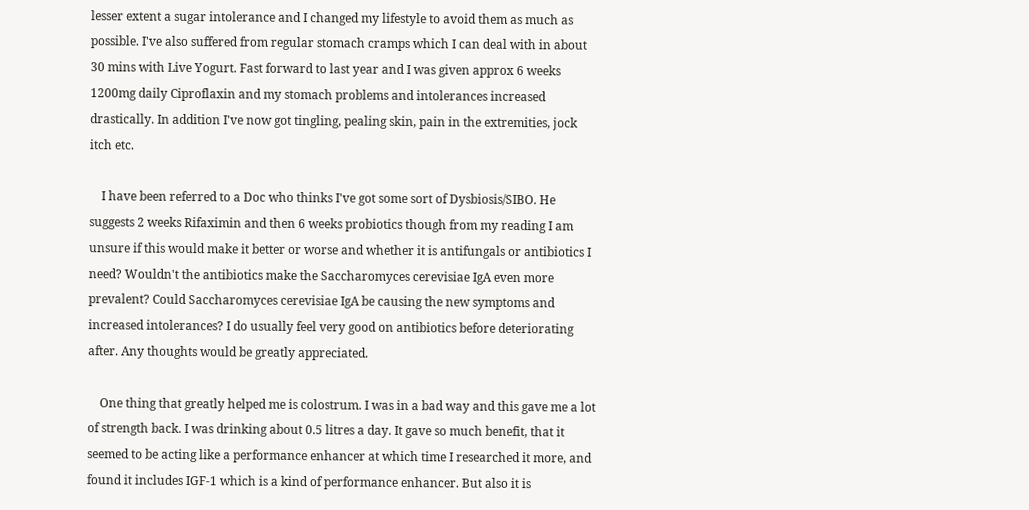lesser extent a sugar intolerance and I changed my lifestyle to avoid them as much as possible. I've also suffered from regular stomach cramps which I can deal with in about 30 mins with Live Yogurt. Fast forward to last year and I was given approx 6 weeks 1200mg daily Ciproflaxin and my stomach problems and intolerances increased drastically. In addition I've now got tingling, pealing skin, pain in the extremities, jock itch etc.

    I have been referred to a Doc who thinks I've got some sort of Dysbiosis/SIBO. He suggests 2 weeks Rifaximin and then 6 weeks probiotics though from my reading I am unsure if this would make it better or worse and whether it is antifungals or antibiotics I need? Wouldn't the antibiotics make the Saccharomyces cerevisiae IgA even more prevalent? Could Saccharomyces cerevisiae IgA be causing the new symptoms and increased intolerances? I do usually feel very good on antibiotics before deteriorating after. Any thoughts would be greatly appreciated.

    One thing that greatly helped me is colostrum. I was in a bad way and this gave me a lot of strength back. I was drinking about 0.5 litres a day. It gave so much benefit, that it seemed to be acting like a performance enhancer at which time I researched it more, and found it includes IGF-1 which is a kind of performance enhancer. But also it is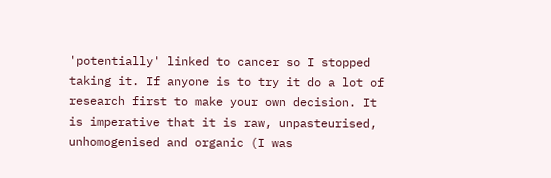'potentially' linked to cancer so I stopped taking it. If anyone is to try it do a lot of research first to make your own decision. It is imperative that it is raw, unpasteurised, unhomogenised and organic (I was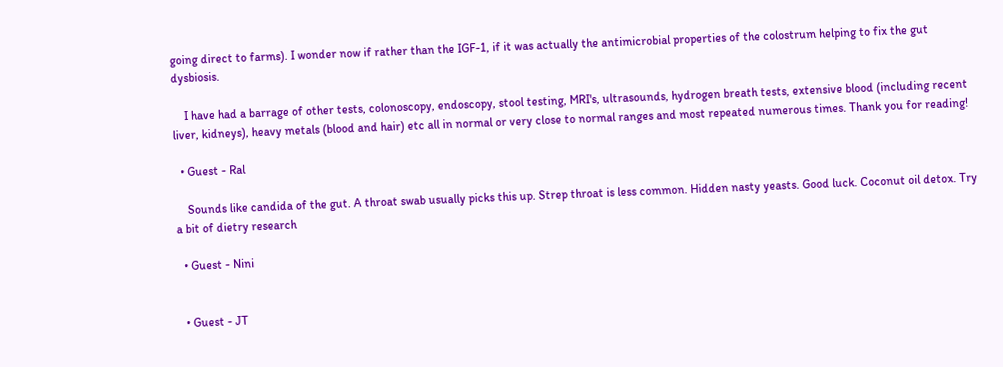going direct to farms). I wonder now if rather than the IGF-1, if it was actually the antimicrobial properties of the colostrum helping to fix the gut dysbiosis.

    I have had a barrage of other tests, colonoscopy, endoscopy, stool testing, MRI's, ultrasounds, hydrogen breath tests, extensive blood (including recent liver, kidneys), heavy metals (blood and hair) etc all in normal or very close to normal ranges and most repeated numerous times. Thank you for reading!

  • Guest - Ral

    Sounds like candida of the gut. A throat swab usually picks this up. Strep throat is less common. Hidden nasty yeasts. Good luck. Coconut oil detox. Try a bit of dietry research

  • Guest - Nini


  • Guest - JT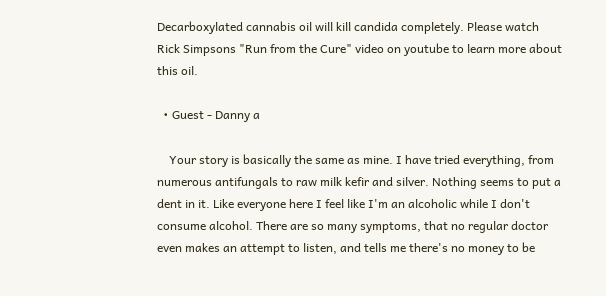Decarboxylated cannabis oil will kill candida completely. Please watch Rick Simpsons "Run from the Cure" video on youtube to learn more about this oil.

  • Guest - Danny a

    Your story is basically the same as mine. I have tried everything, from numerous antifungals to raw milk kefir and silver. Nothing seems to put a dent in it. Like everyone here I feel like I'm an alcoholic while I don't consume alcohol. There are so many symptoms, that no regular doctor even makes an attempt to listen, and tells me there's no money to be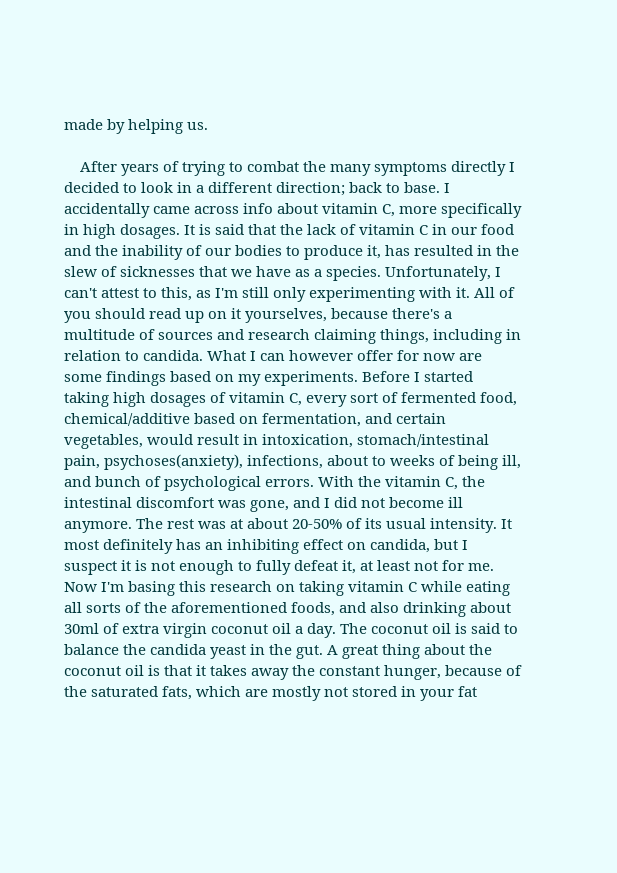made by helping us.

    After years of trying to combat the many symptoms directly I decided to look in a different direction; back to base. I accidentally came across info about vitamin C, more specifically in high dosages. It is said that the lack of vitamin C in our food and the inability of our bodies to produce it, has resulted in the slew of sicknesses that we have as a species. Unfortunately, I can't attest to this, as I'm still only experimenting with it. All of you should read up on it yourselves, because there's a multitude of sources and research claiming things, including in relation to candida. What I can however offer for now are some findings based on my experiments. Before I started taking high dosages of vitamin C, every sort of fermented food, chemical/additive based on fermentation, and certain vegetables, would result in intoxication, stomach/intestinal pain, psychoses(anxiety), infections, about to weeks of being ill, and bunch of psychological errors. With the vitamin C, the intestinal discomfort was gone, and I did not become ill anymore. The rest was at about 20-50% of its usual intensity. It most definitely has an inhibiting effect on candida, but I suspect it is not enough to fully defeat it, at least not for me. Now I'm basing this research on taking vitamin C while eating all sorts of the aforementioned foods, and also drinking about 30ml of extra virgin coconut oil a day. The coconut oil is said to balance the candida yeast in the gut. A great thing about the coconut oil is that it takes away the constant hunger, because of the saturated fats, which are mostly not stored in your fat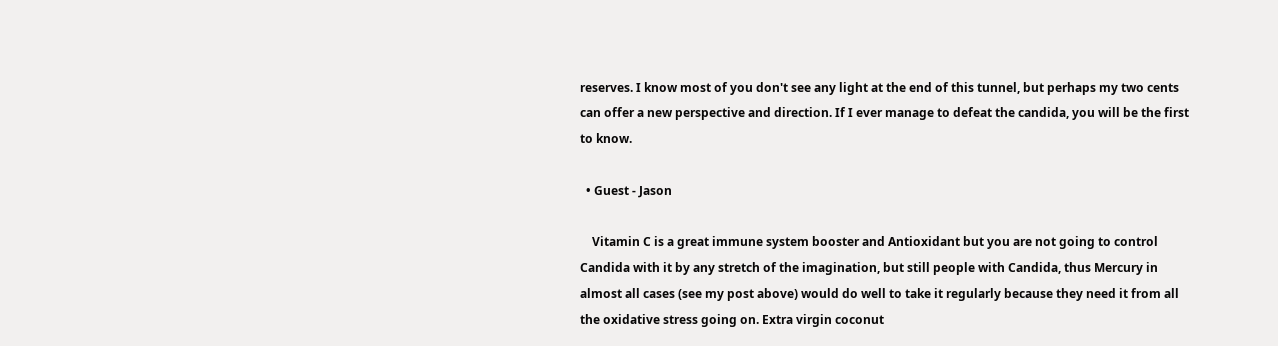reserves. I know most of you don't see any light at the end of this tunnel, but perhaps my two cents can offer a new perspective and direction. If I ever manage to defeat the candida, you will be the first to know.

  • Guest - Jason

    Vitamin C is a great immune system booster and Antioxidant but you are not going to control Candida with it by any stretch of the imagination, but still people with Candida, thus Mercury in almost all cases (see my post above) would do well to take it regularly because they need it from all the oxidative stress going on. Extra virgin coconut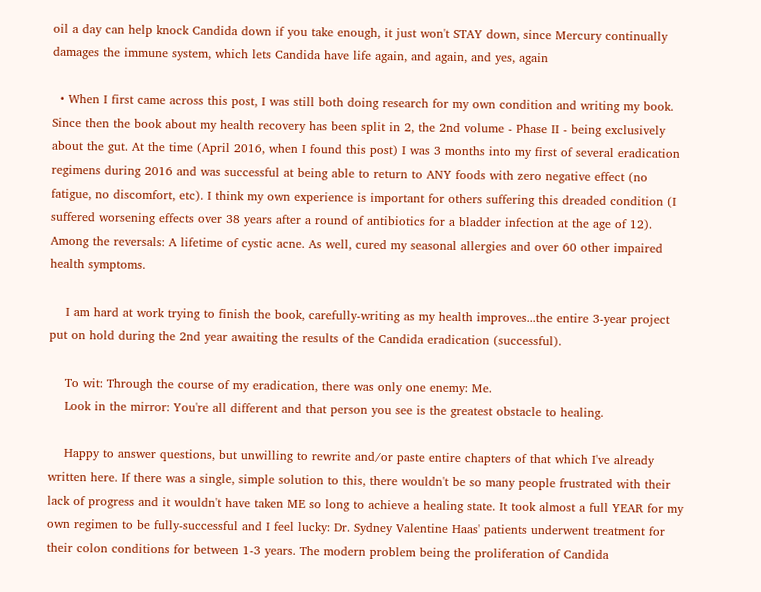oil a day can help knock Candida down if you take enough, it just won't STAY down, since Mercury continually damages the immune system, which lets Candida have life again, and again, and yes, again

  • When I first came across this post, I was still both doing research for my own condition and writing my book. Since then the book about my health recovery has been split in 2, the 2nd volume - Phase II - being exclusively about the gut. At the time (April 2016, when I found this post) I was 3 months into my first of several eradication regimens during 2016 and was successful at being able to return to ANY foods with zero negative effect (no fatigue, no discomfort, etc). I think my own experience is important for others suffering this dreaded condition (I suffered worsening effects over 38 years after a round of antibiotics for a bladder infection at the age of 12). Among the reversals: A lifetime of cystic acne. As well, cured my seasonal allergies and over 60 other impaired health symptoms.

    I am hard at work trying to finish the book, carefully-writing as my health improves...the entire 3-year project put on hold during the 2nd year awaiting the results of the Candida eradication (successful).

    To wit: Through the course of my eradication, there was only one enemy: Me.
    Look in the mirror: You're all different and that person you see is the greatest obstacle to healing.

    Happy to answer questions, but unwilling to rewrite and/or paste entire chapters of that which I've already written here. If there was a single, simple solution to this, there wouldn't be so many people frustrated with their lack of progress and it wouldn't have taken ME so long to achieve a healing state. It took almost a full YEAR for my own regimen to be fully-successful and I feel lucky: Dr. Sydney Valentine Haas' patients underwent treatment for their colon conditions for between 1-3 years. The modern problem being the proliferation of Candida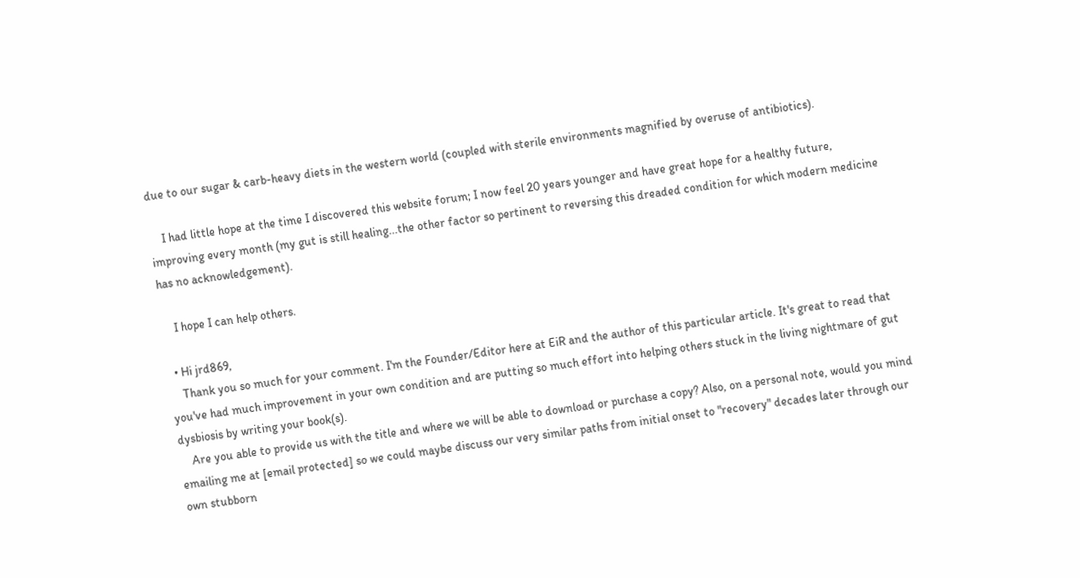due to our sugar & carb-heavy diets in the western world (coupled with sterile environments magnified by overuse of antibiotics).

    I had little hope at the time I discovered this website forum; I now feel 20 years younger and have great hope for a healthy future, improving every month (my gut is still healing...the other factor so pertinent to reversing this dreaded condition for which modern medicine has no acknowledgement).

    I hope I can help others.

  • Hi jrd869,
    Thank you so much for your comment. I'm the Founder/Editor here at EiR and the author of this particular article. It's great to read that you've had much improvement in your own condition and are putting so much effort into helping others stuck in the living nightmare of gut dysbiosis by writing your book(s).
    Are you able to provide us with the title and where we will be able to download or purchase a copy? Also, on a personal note, would you mind emailing me at [email protected] so we could maybe discuss our very similar paths from initial onset to "recovery" decades later through our own stubborn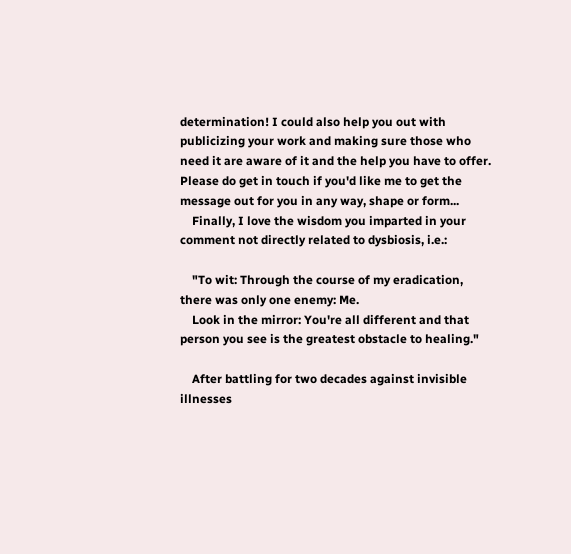determination! I could also help you out with publicizing your work and making sure those who need it are aware of it and the help you have to offer. Please do get in touch if you'd like me to get the message out for you in any way, shape or form...
    Finally, I love the wisdom you imparted in your comment not directly related to dysbiosis, i.e.:

    "To wit: Through the course of my eradication, there was only one enemy: Me.
    Look in the mirror: You're all different and that person you see is the greatest obstacle to healing."

    After battling for two decades against invisible illnesses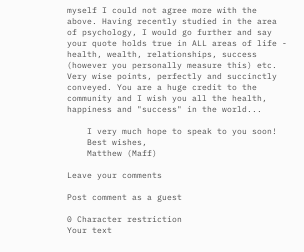myself I could not agree more with the above. Having recently studied in the area of psychology, I would go further and say your quote holds true in ALL areas of life - health, wealth, relationships, success (however you personally measure this) etc. Very wise points, perfectly and succinctly conveyed. You are a huge credit to the community and I wish you all the health, happiness and "success" in the world...

    I very much hope to speak to you soon!
    Best wishes,
    Matthew (Maff)

Leave your comments

Post comment as a guest

0 Character restriction
Your text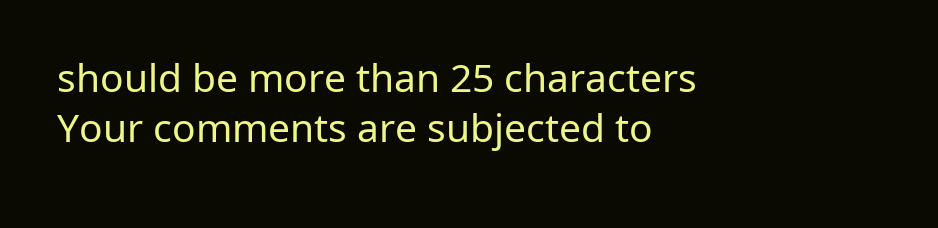should be more than 25 characters
Your comments are subjected to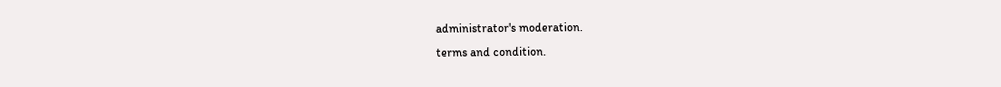administrator's moderation.
terms and condition.